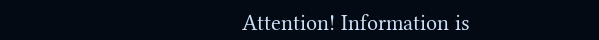Attention! Information is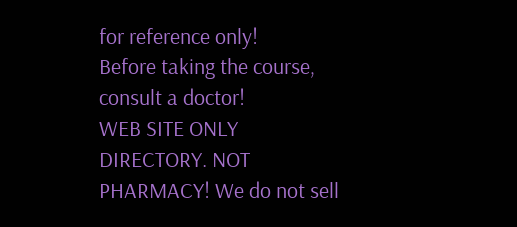for reference only!
Before taking the course, consult a doctor!
WEB SITE ONLY DIRECTORY. NOT PHARMACY! We do not sell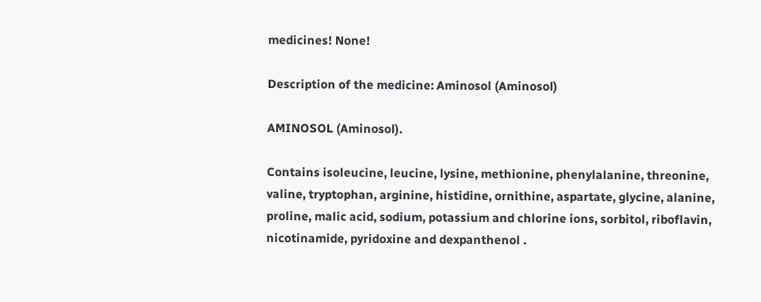medicines! None!

Description of the medicine: Aminosol (Aminosol)

AMINOSOL (Aminosol).

Contains isoleucine, leucine, lysine, methionine, phenylalanine, threonine, valine, tryptophan, arginine, histidine, ornithine, aspartate, glycine, alanine, proline, malic acid, sodium, potassium and chlorine ions, sorbitol, riboflavin, nicotinamide, pyridoxine and dexpanthenol .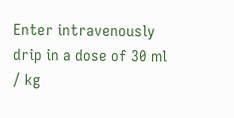Enter intravenously drip in a dose of 30 ml / kg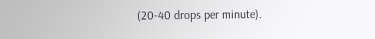(20-40 drops per minute).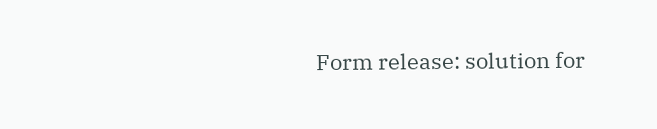Form release: solution for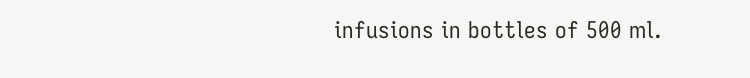infusions in bottles of 500 ml.